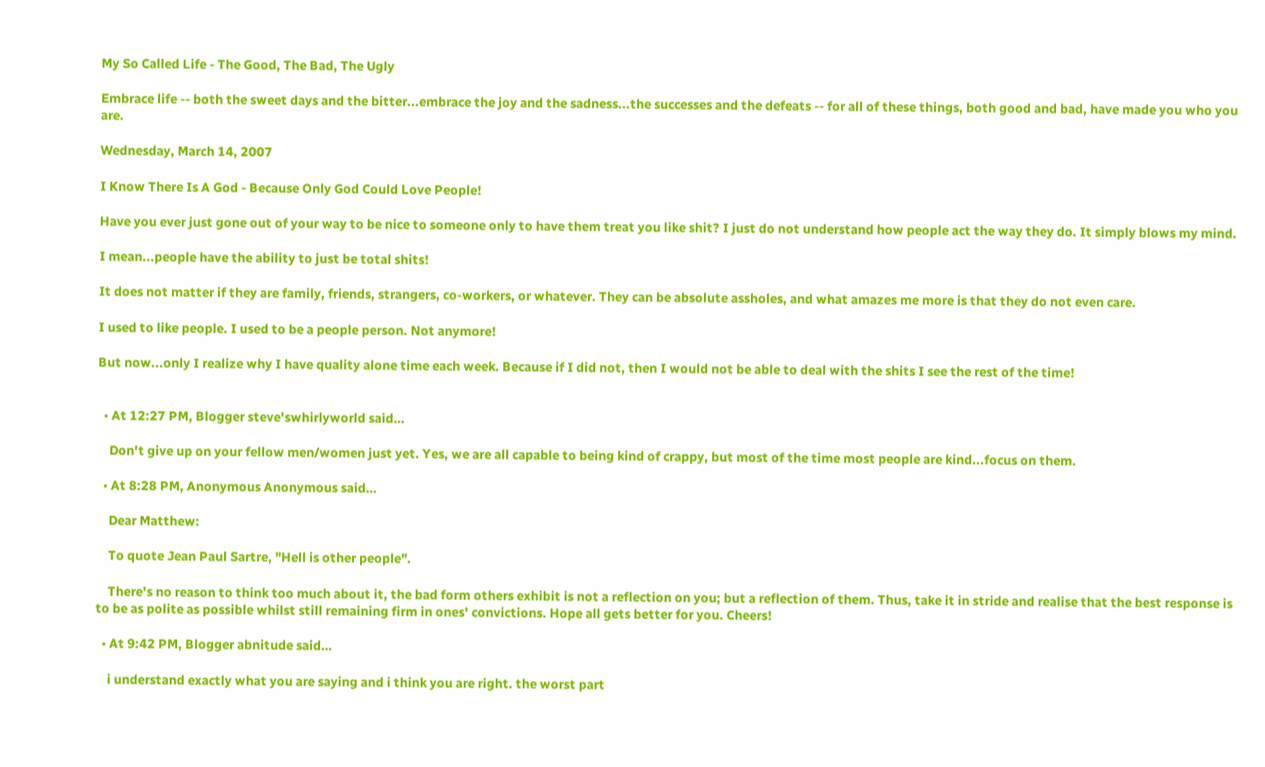My So Called Life - The Good, The Bad, The Ugly

Embrace life -- both the sweet days and the bitter...embrace the joy and the sadness...the successes and the defeats -- for all of these things, both good and bad, have made you who you are.

Wednesday, March 14, 2007

I Know There Is A God - Because Only God Could Love People!

Have you ever just gone out of your way to be nice to someone only to have them treat you like shit? I just do not understand how people act the way they do. It simply blows my mind.

I mean...people have the ability to just be total shits!

It does not matter if they are family, friends, strangers, co-workers, or whatever. They can be absolute assholes, and what amazes me more is that they do not even care.

I used to like people. I used to be a people person. Not anymore!

But now...only I realize why I have quality alone time each week. Because if I did not, then I would not be able to deal with the shits I see the rest of the time!


  • At 12:27 PM, Blogger steve'swhirlyworld said…

    Don't give up on your fellow men/women just yet. Yes, we are all capable to being kind of crappy, but most of the time most people are kind...focus on them.

  • At 8:28 PM, Anonymous Anonymous said…

    Dear Matthew:

    To quote Jean Paul Sartre, "Hell is other people".

    There's no reason to think too much about it, the bad form others exhibit is not a reflection on you; but a reflection of them. Thus, take it in stride and realise that the best response is to be as polite as possible whilst still remaining firm in ones' convictions. Hope all gets better for you. Cheers!

  • At 9:42 PM, Blogger abnitude said…

    i understand exactly what you are saying and i think you are right. the worst part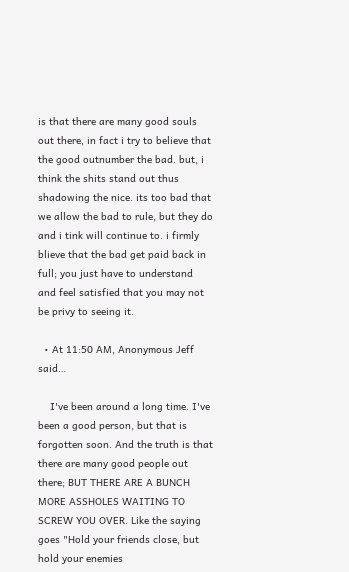is that there are many good souls out there, in fact i try to believe that the good outnumber the bad. but, i think the shits stand out thus shadowing the nice. its too bad that we allow the bad to rule, but they do and i tink will continue to. i firmly blieve that the bad get paid back in full; you just have to understand and feel satisfied that you may not be privy to seeing it.

  • At 11:50 AM, Anonymous Jeff said…

    I've been around a long time. I've been a good person, but that is forgotten soon. And the truth is that there are many good people out there; BUT THERE ARE A BUNCH MORE ASSHOLES WAITING TO SCREW YOU OVER. Like the saying goes "Hold your friends close, but hold your enemies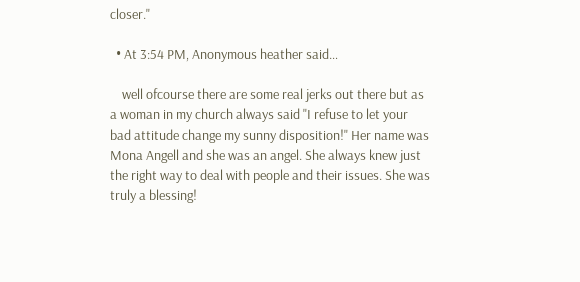closer."

  • At 3:54 PM, Anonymous heather said…

    well ofcourse there are some real jerks out there but as a woman in my church always said "I refuse to let your bad attitude change my sunny disposition!" Her name was Mona Angell and she was an angel. She always knew just the right way to deal with people and their issues. She was truly a blessing!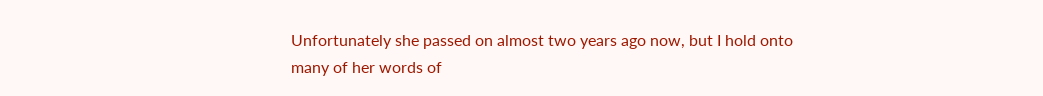Unfortunately she passed on almost two years ago now, but I hold onto many of her words of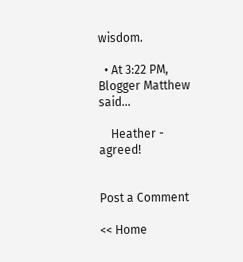wisdom.

  • At 3:22 PM, Blogger Matthew said…

    Heather - agreed!


Post a Comment

<< Home